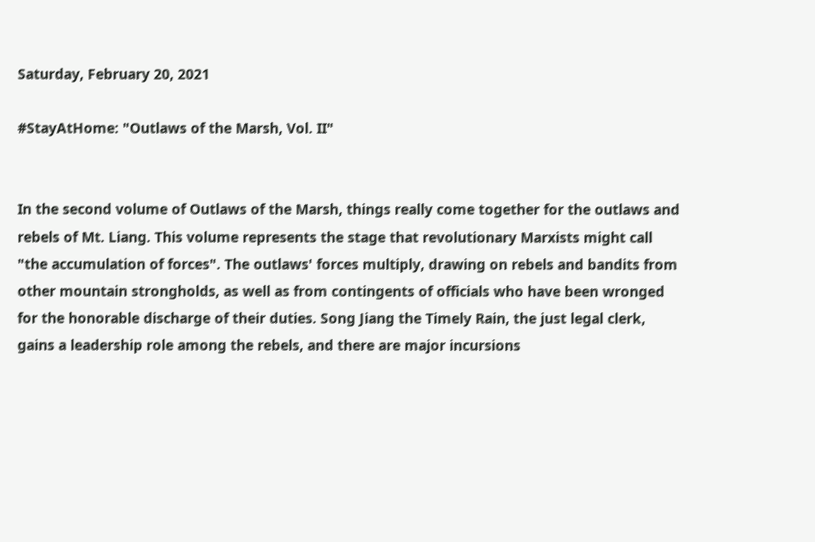Saturday, February 20, 2021

#StayAtHome: "Outlaws of the Marsh, Vol. II"


In the second volume of Outlaws of the Marsh, things really come together for the outlaws and rebels of Mt. Liang. This volume represents the stage that revolutionary Marxists might call "the accumulation of forces". The outlaws' forces multiply, drawing on rebels and bandits from other mountain strongholds, as well as from contingents of officials who have been wronged for the honorable discharge of their duties. Song Jiang the Timely Rain, the just legal clerk, gains a leadership role among the rebels, and there are major incursions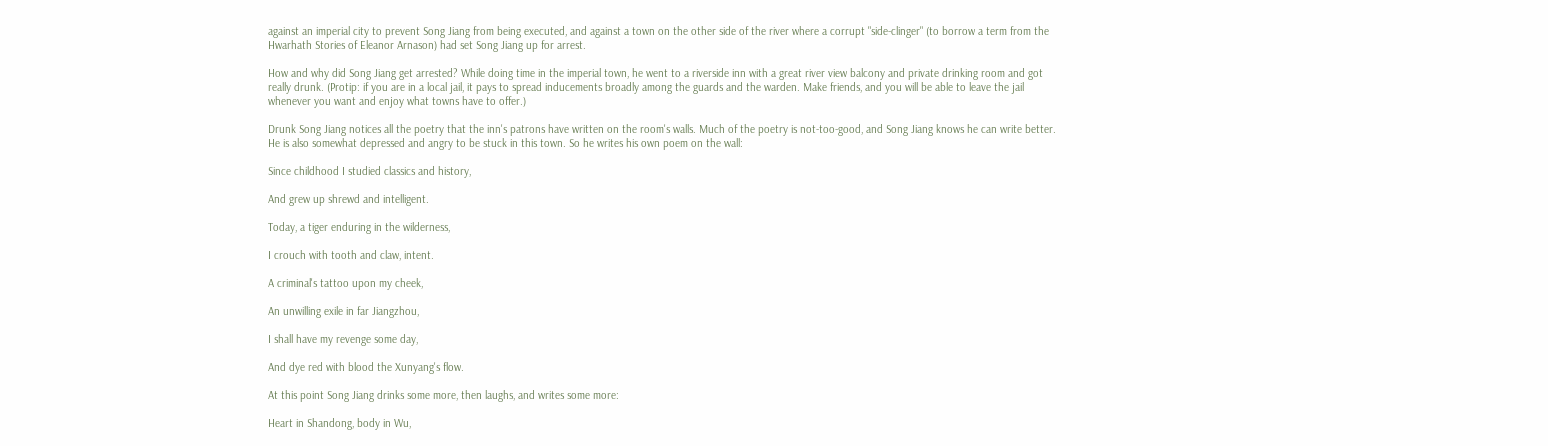against an imperial city to prevent Song Jiang from being executed, and against a town on the other side of the river where a corrupt "side-clinger" (to borrow a term from the Hwarhath Stories of Eleanor Arnason) had set Song Jiang up for arrest.

How and why did Song Jiang get arrested? While doing time in the imperial town, he went to a riverside inn with a great river view balcony and private drinking room and got really drunk. (Protip: if you are in a local jail, it pays to spread inducements broadly among the guards and the warden. Make friends, and you will be able to leave the jail whenever you want and enjoy what towns have to offer.)

Drunk Song Jiang notices all the poetry that the inn's patrons have written on the room's walls. Much of the poetry is not-too-good, and Song Jiang knows he can write better. He is also somewhat depressed and angry to be stuck in this town. So he writes his own poem on the wall:

Since childhood I studied classics and history,

And grew up shrewd and intelligent.

Today, a tiger enduring in the wilderness,

I crouch with tooth and claw, intent.

A criminal's tattoo upon my cheek,

An unwilling exile in far Jiangzhou,

I shall have my revenge some day,

And dye red with blood the Xunyang's flow.

At this point Song Jiang drinks some more, then laughs, and writes some more:

Heart in Shandong, body in Wu,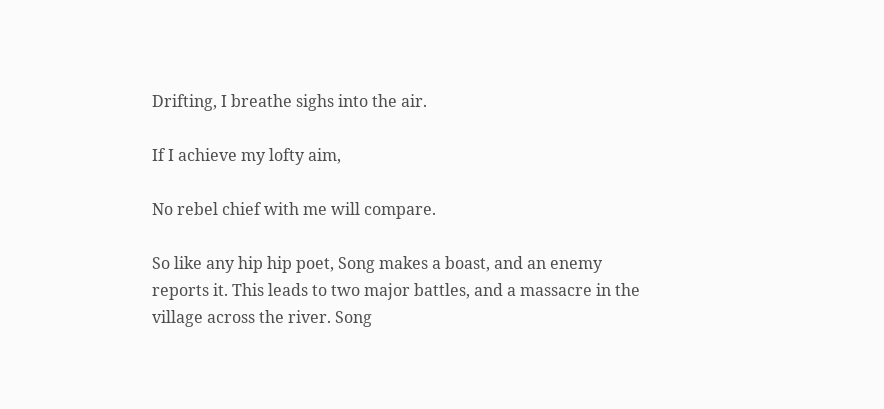Drifting, I breathe sighs into the air.

If I achieve my lofty aim,

No rebel chief with me will compare.

So like any hip hip poet, Song makes a boast, and an enemy reports it. This leads to two major battles, and a massacre in the village across the river. Song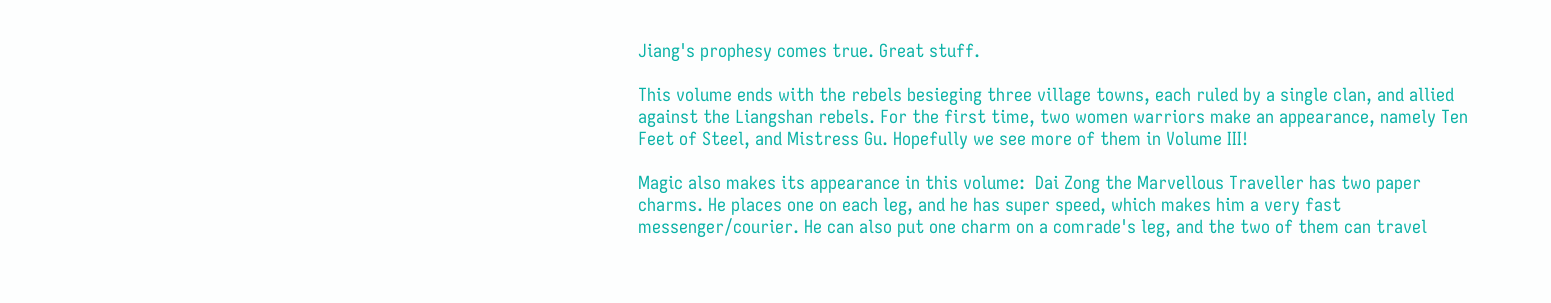Jiang's prophesy comes true. Great stuff.

This volume ends with the rebels besieging three village towns, each ruled by a single clan, and allied against the Liangshan rebels. For the first time, two women warriors make an appearance, namely Ten Feet of Steel, and Mistress Gu. Hopefully we see more of them in Volume III!

Magic also makes its appearance in this volume:  Dai Zong the Marvellous Traveller has two paper charms. He places one on each leg, and he has super speed, which makes him a very fast messenger/courier. He can also put one charm on a comrade's leg, and the two of them can travel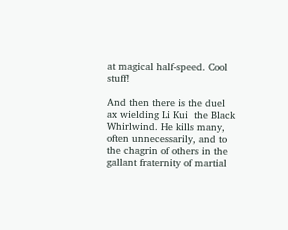at magical half-speed. Cool stuff!

And then there is the duel ax wielding Li Kui  the Black Whirlwind. He kills many, often unnecessarily, and to the chagrin of others in the gallant fraternity of martial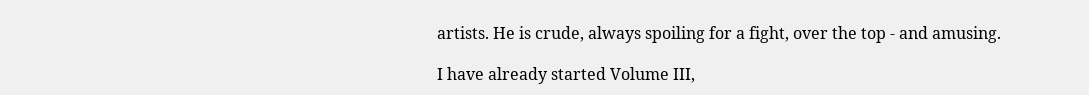artists. He is crude, always spoiling for a fight, over the top - and amusing.

I have already started Volume III,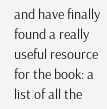and have finally found a really useful resource for the book: a list of all the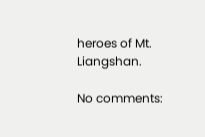heroes of Mt. Liangshan.

No comments: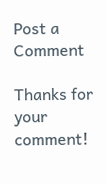Post a Comment

Thanks for your comment!